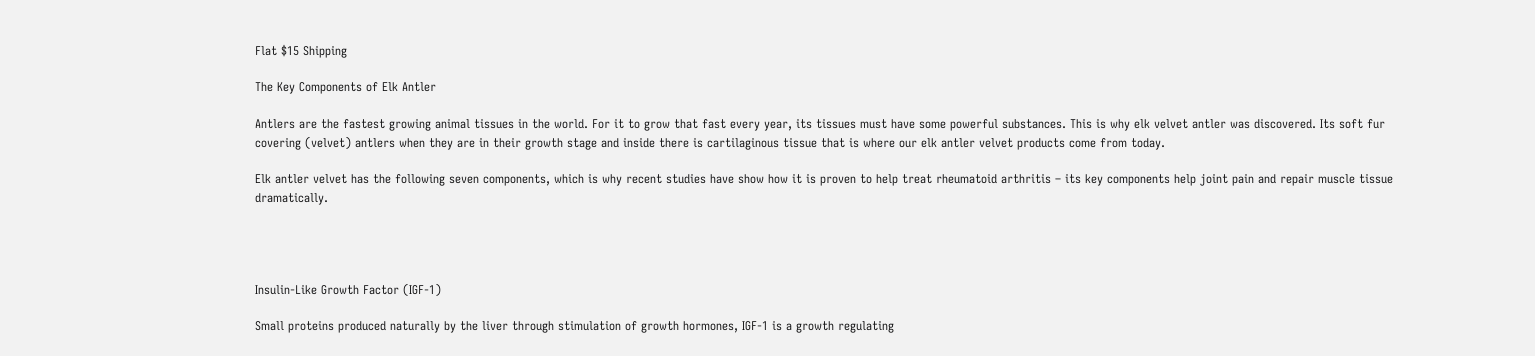Flat $15 Shipping

The Key Components of Elk Antler

Antlers are the fastest growing animal tissues in the world. For it to grow that fast every year, its tissues must have some powerful substances. This is why elk velvet antler was discovered. Its soft fur covering (velvet) antlers when they are in their growth stage and inside there is cartilaginous tissue that is where our elk antler velvet products come from today.

Elk antler velvet has the following seven components, which is why recent studies have show how it is proven to help treat rheumatoid arthritis – its key components help joint pain and repair muscle tissue dramatically.




Insulin-Like Growth Factor (IGF-1)

Small proteins produced naturally by the liver through stimulation of growth hormones, IGF-1 is a growth regulating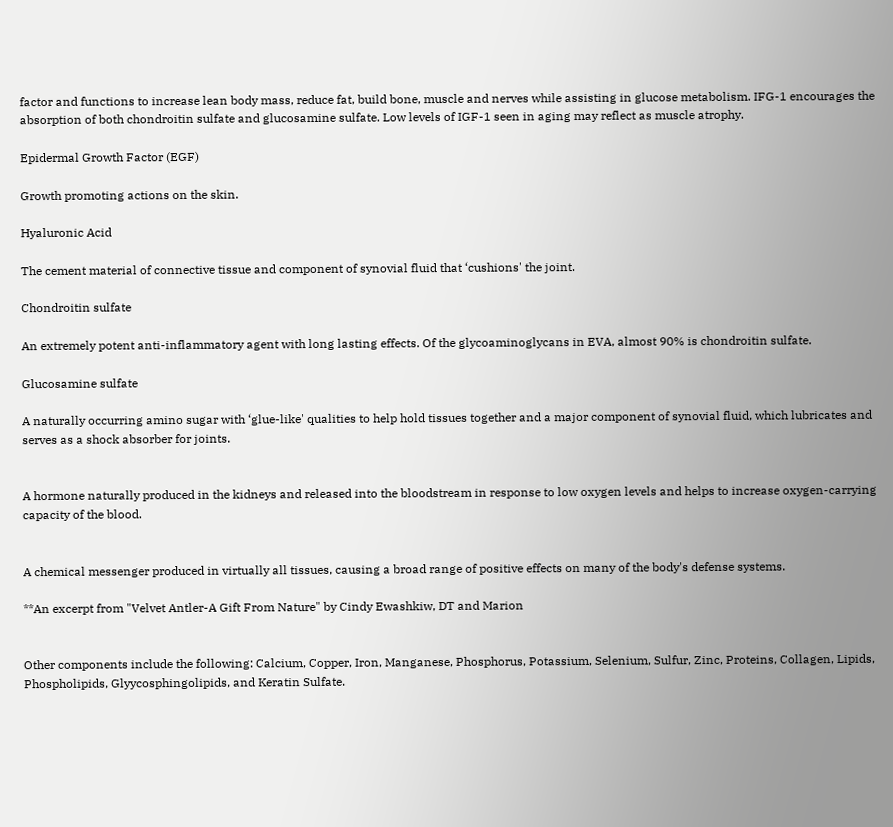factor and functions to increase lean body mass, reduce fat, build bone, muscle and nerves while assisting in glucose metabolism. IFG-1 encourages the absorption of both chondroitin sulfate and glucosamine sulfate. Low levels of IGF-1 seen in aging may reflect as muscle atrophy.

Epidermal Growth Factor (EGF)

Growth promoting actions on the skin.

Hyaluronic Acid

The cement material of connective tissue and component of synovial fluid that ‘cushions' the joint.

Chondroitin sulfate

An extremely potent anti-inflammatory agent with long lasting effects. Of the glycoaminoglycans in EVA, almost 90% is chondroitin sulfate.

Glucosamine sulfate

A naturally occurring amino sugar with ‘glue-like' qualities to help hold tissues together and a major component of synovial fluid, which lubricates and serves as a shock absorber for joints.


A hormone naturally produced in the kidneys and released into the bloodstream in response to low oxygen levels and helps to increase oxygen-carrying capacity of the blood.


A chemical messenger produced in virtually all tissues, causing a broad range of positive effects on many of the body's defense systems.

**An excerpt from "Velvet Antler-A Gift From Nature" by Cindy Ewashkiw, DT and Marion


Other components include the following: Calcium, Copper, Iron, Manganese, Phosphorus, Potassium, Selenium, Sulfur, Zinc, Proteins, Collagen, Lipids, Phospholipids, Glyycosphingolipids, and Keratin Sulfate.